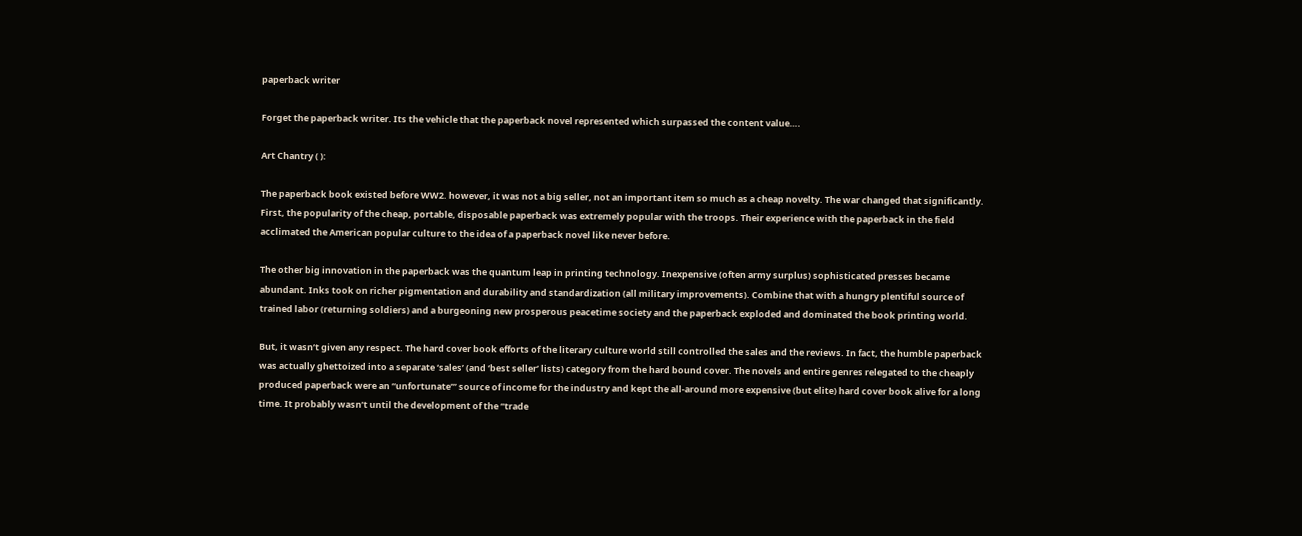paperback writer

Forget the paperback writer. Its the vehicle that the paperback novel represented which surpassed the content value….

Art Chantry ( ):

The paperback book existed before WW2. however, it was not a big seller, not an important item so much as a cheap novelty. The war changed that significantly. First, the popularity of the cheap, portable, disposable paperback was extremely popular with the troops. Their experience with the paperback in the field acclimated the American popular culture to the idea of a paperback novel like never before.

The other big innovation in the paperback was the quantum leap in printing technology. Inexpensive (often army surplus) sophisticated presses became abundant. Inks took on richer pigmentation and durability and standardization (all military improvements). Combine that with a hungry plentiful source of trained labor (returning soldiers) and a burgeoning new prosperous peacetime society and the paperback exploded and dominated the book printing world.

But, it wasn’t given any respect. The hard cover book efforts of the literary culture world still controlled the sales and the reviews. In fact, the humble paperback was actually ghettoized into a separate ‘sales’ (and ‘best seller’ lists) category from the hard bound cover. The novels and entire genres relegated to the cheaply produced paperback were an “unfortunate’” source of income for the industry and kept the all-around more expensive (but elite) hard cover book alive for a long time. It probably wasn’t until the development of the “trade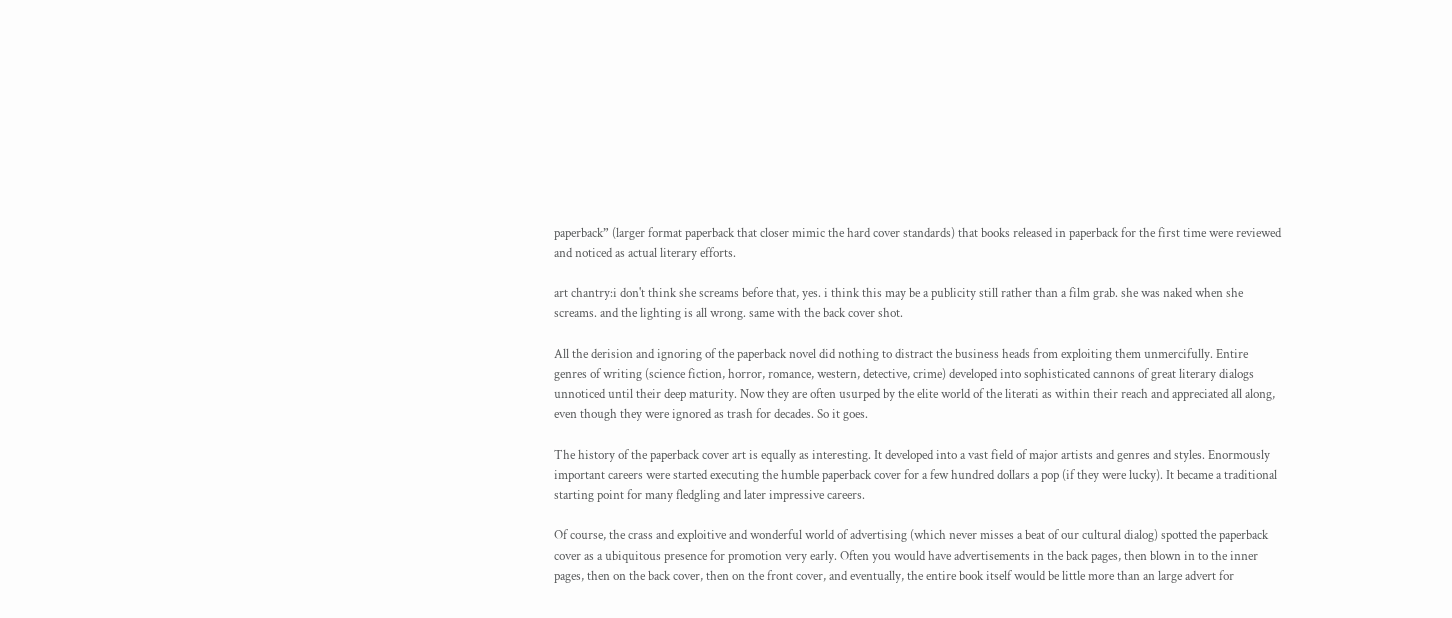paperback” (larger format paperback that closer mimic the hard cover standards) that books released in paperback for the first time were reviewed and noticed as actual literary efforts.

art chantry:i don't think she screams before that, yes. i think this may be a publicity still rather than a film grab. she was naked when she screams. and the lighting is all wrong. same with the back cover shot.

All the derision and ignoring of the paperback novel did nothing to distract the business heads from exploiting them unmercifully. Entire genres of writing (science fiction, horror, romance, western, detective, crime) developed into sophisticated cannons of great literary dialogs unnoticed until their deep maturity. Now they are often usurped by the elite world of the literati as within their reach and appreciated all along, even though they were ignored as trash for decades. So it goes.

The history of the paperback cover art is equally as interesting. It developed into a vast field of major artists and genres and styles. Enormously important careers were started executing the humble paperback cover for a few hundred dollars a pop (if they were lucky). It became a traditional starting point for many fledgling and later impressive careers.

Of course, the crass and exploitive and wonderful world of advertising (which never misses a beat of our cultural dialog) spotted the paperback cover as a ubiquitous presence for promotion very early. Often you would have advertisements in the back pages, then blown in to the inner pages, then on the back cover, then on the front cover, and eventually, the entire book itself would be little more than an large advert for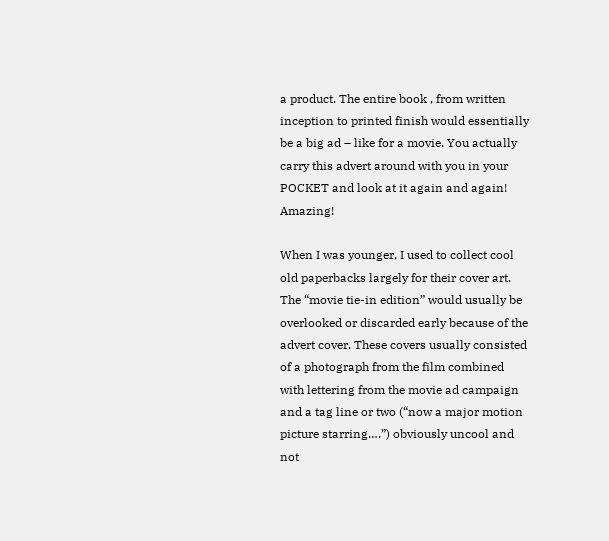a product. The entire book , from written inception to printed finish would essentially be a big ad – like for a movie. You actually carry this advert around with you in your POCKET and look at it again and again! Amazing!

When I was younger, I used to collect cool old paperbacks largely for their cover art. The “movie tie-in edition” would usually be overlooked or discarded early because of the advert cover. These covers usually consisted of a photograph from the film combined with lettering from the movie ad campaign and a tag line or two (“now a major motion picture starring….”) obviously uncool and not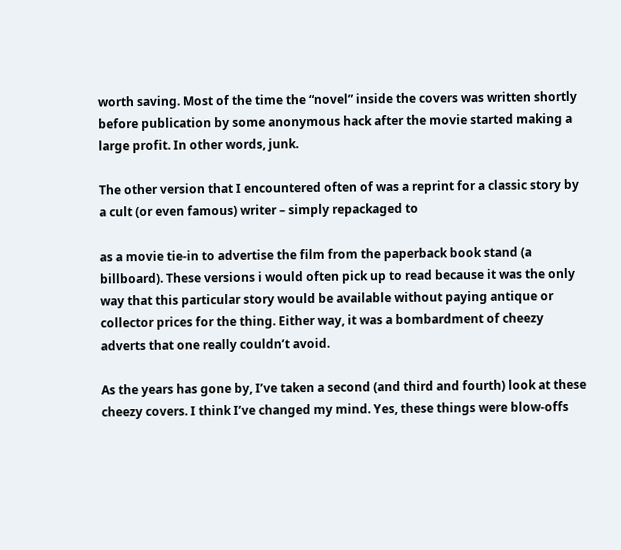worth saving. Most of the time the “novel” inside the covers was written shortly before publication by some anonymous hack after the movie started making a large profit. In other words, junk.

The other version that I encountered often of was a reprint for a classic story by a cult (or even famous) writer – simply repackaged to

as a movie tie-in to advertise the film from the paperback book stand (a billboard). These versions i would often pick up to read because it was the only way that this particular story would be available without paying antique or collector prices for the thing. Either way, it was a bombardment of cheezy adverts that one really couldn’t avoid.

As the years has gone by, I’ve taken a second (and third and fourth) look at these cheezy covers. I think I’ve changed my mind. Yes, these things were blow-offs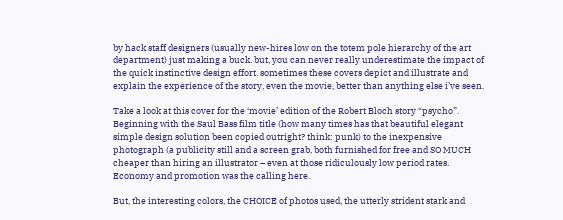by hack staff designers (usually new-hires low on the totem pole hierarchy of the art department) just making a buck. but, you can never really underestimate the impact of the quick instinctive design effort. sometimes these covers depict and illustrate and explain the experience of the story, even the movie, better than anything else i’ve seen.

Take a look at this cover for the ‘movie’ edition of the Robert Bloch story “psycho”. Beginning with the Saul Bass film title (how many times has that beautiful elegant simple design solution been copied outright? think: punk) to the inexpensive photograph (a publicity still and a screen grab, both furnished for free and SO MUCH cheaper than hiring an illustrator – even at those ridiculously low period rates. Economy and promotion was the calling here.

But, the interesting colors, the CHOICE of photos used, the utterly strident stark and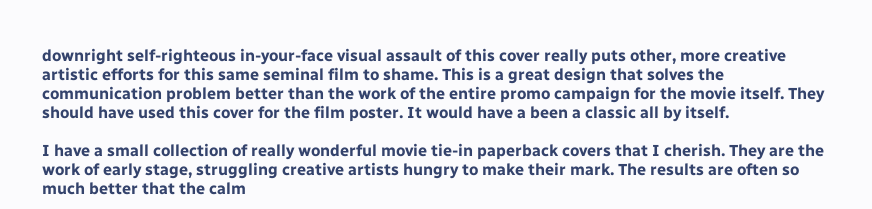downright self-righteous in-your-face visual assault of this cover really puts other, more creative artistic efforts for this same seminal film to shame. This is a great design that solves the communication problem better than the work of the entire promo campaign for the movie itself. They should have used this cover for the film poster. It would have a been a classic all by itself.

I have a small collection of really wonderful movie tie-in paperback covers that I cherish. They are the work of early stage, struggling creative artists hungry to make their mark. The results are often so much better that the calm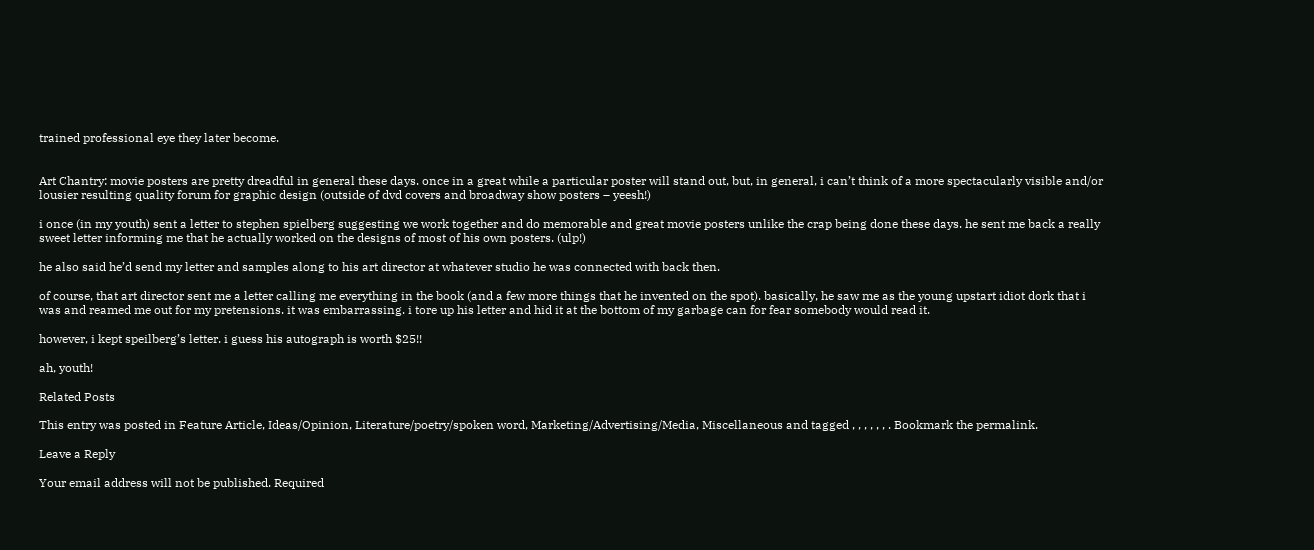trained professional eye they later become.


Art Chantry: movie posters are pretty dreadful in general these days. once in a great while a particular poster will stand out, but, in general, i can’t think of a more spectacularly visible and/or lousier resulting quality forum for graphic design (outside of dvd covers and broadway show posters – yeesh!)

i once (in my youth) sent a letter to stephen spielberg suggesting we work together and do memorable and great movie posters unlike the crap being done these days. he sent me back a really sweet letter informing me that he actually worked on the designs of most of his own posters. (ulp!)

he also said he’d send my letter and samples along to his art director at whatever studio he was connected with back then.

of course, that art director sent me a letter calling me everything in the book (and a few more things that he invented on the spot). basically, he saw me as the young upstart idiot dork that i was and reamed me out for my pretensions. it was embarrassing. i tore up his letter and hid it at the bottom of my garbage can for fear somebody would read it.

however, i kept speilberg’s letter. i guess his autograph is worth $25!!

ah, youth!

Related Posts

This entry was posted in Feature Article, Ideas/Opinion, Literature/poetry/spoken word, Marketing/Advertising/Media, Miscellaneous and tagged , , , , , , . Bookmark the permalink.

Leave a Reply

Your email address will not be published. Required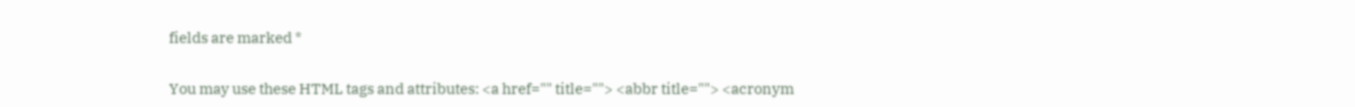fields are marked *


You may use these HTML tags and attributes: <a href="" title=""> <abbr title=""> <acronym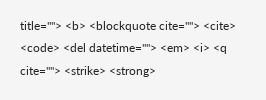title=""> <b> <blockquote cite=""> <cite> <code> <del datetime=""> <em> <i> <q cite=""> <strike> <strong>